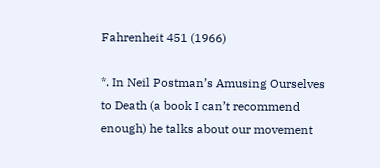Fahrenheit 451 (1966)

*. In Neil Postman’s Amusing Ourselves to Death (a book I can’t recommend enough) he talks about our movement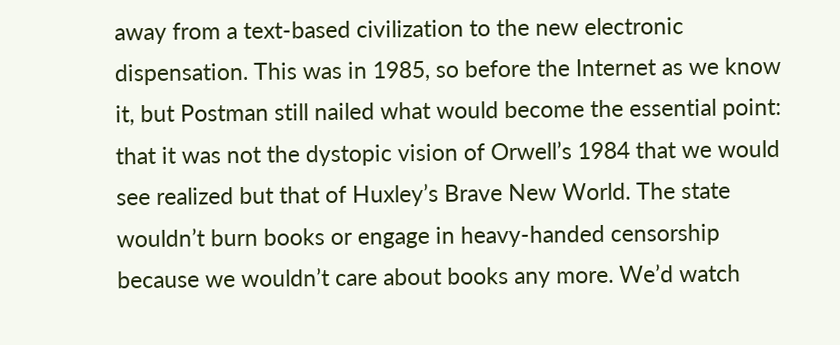away from a text-based civilization to the new electronic dispensation. This was in 1985, so before the Internet as we know it, but Postman still nailed what would become the essential point: that it was not the dystopic vision of Orwell’s 1984 that we would see realized but that of Huxley’s Brave New World. The state wouldn’t burn books or engage in heavy-handed censorship because we wouldn’t care about books any more. We’d watch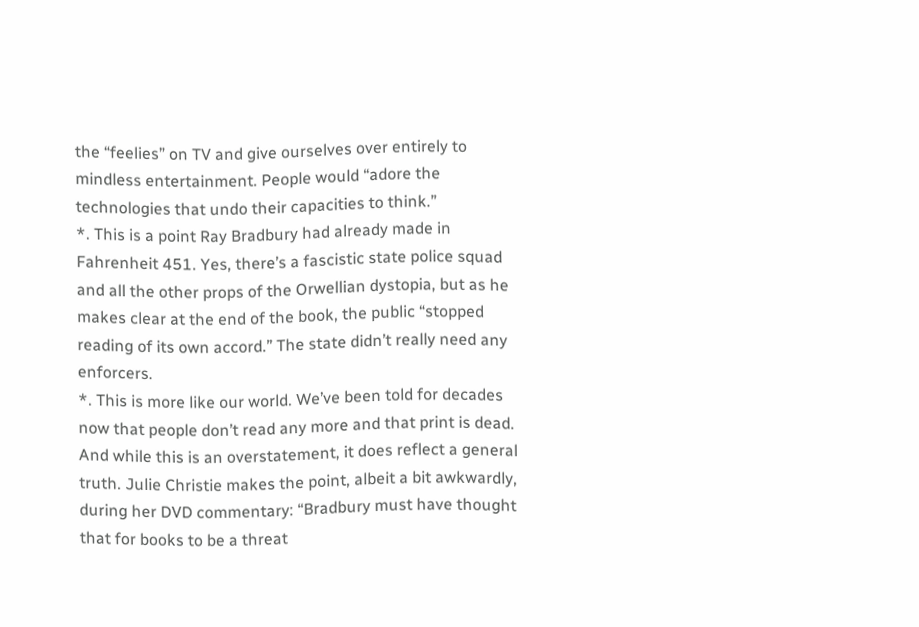the “feelies” on TV and give ourselves over entirely to mindless entertainment. People would “adore the technologies that undo their capacities to think.”
*. This is a point Ray Bradbury had already made in Fahrenheit 451. Yes, there’s a fascistic state police squad and all the other props of the Orwellian dystopia, but as he makes clear at the end of the book, the public “stopped reading of its own accord.” The state didn’t really need any enforcers.
*. This is more like our world. We’ve been told for decades now that people don’t read any more and that print is dead. And while this is an overstatement, it does reflect a general truth. Julie Christie makes the point, albeit a bit awkwardly, during her DVD commentary: “Bradbury must have thought that for books to be a threat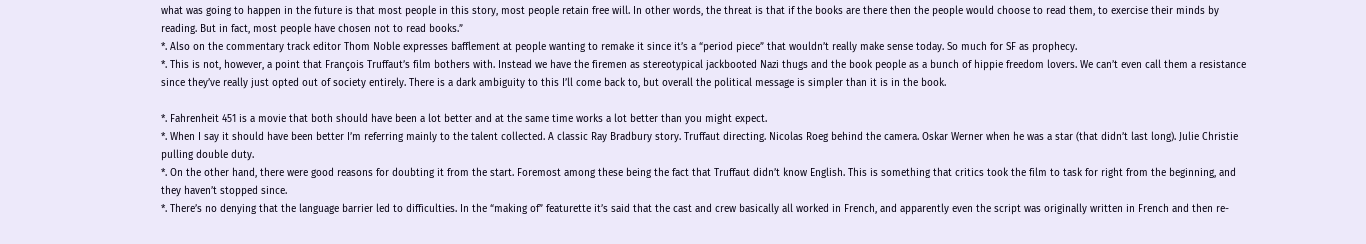what was going to happen in the future is that most people in this story, most people retain free will. In other words, the threat is that if the books are there then the people would choose to read them, to exercise their minds by reading. But in fact, most people have chosen not to read books.”
*. Also on the commentary track editor Thom Noble expresses bafflement at people wanting to remake it since it’s a “period piece” that wouldn’t really make sense today. So much for SF as prophecy.
*. This is not, however, a point that François Truffaut’s film bothers with. Instead we have the firemen as stereotypical jackbooted Nazi thugs and the book people as a bunch of hippie freedom lovers. We can’t even call them a resistance since they’ve really just opted out of society entirely. There is a dark ambiguity to this I’ll come back to, but overall the political message is simpler than it is in the book.

*. Fahrenheit 451 is a movie that both should have been a lot better and at the same time works a lot better than you might expect.
*. When I say it should have been better I’m referring mainly to the talent collected. A classic Ray Bradbury story. Truffaut directing. Nicolas Roeg behind the camera. Oskar Werner when he was a star (that didn’t last long). Julie Christie pulling double duty.
*. On the other hand, there were good reasons for doubting it from the start. Foremost among these being the fact that Truffaut didn’t know English. This is something that critics took the film to task for right from the beginning, and they haven’t stopped since.
*. There’s no denying that the language barrier led to difficulties. In the “making of” featurette it’s said that the cast and crew basically all worked in French, and apparently even the script was originally written in French and then re-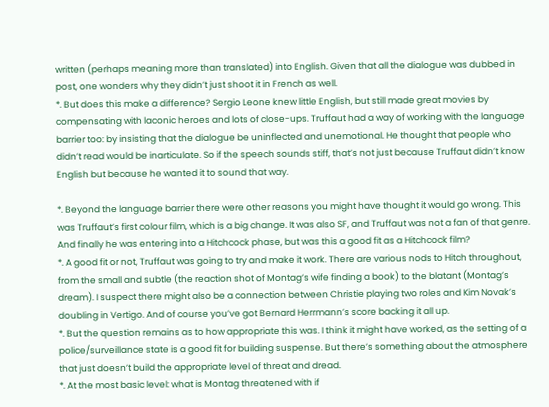written (perhaps meaning more than translated) into English. Given that all the dialogue was dubbed in post, one wonders why they didn’t just shoot it in French as well.
*. But does this make a difference? Sergio Leone knew little English, but still made great movies by compensating with laconic heroes and lots of close-ups. Truffaut had a way of working with the language barrier too: by insisting that the dialogue be uninflected and unemotional. He thought that people who didn’t read would be inarticulate. So if the speech sounds stiff, that’s not just because Truffaut didn’t know English but because he wanted it to sound that way.

*. Beyond the language barrier there were other reasons you might have thought it would go wrong. This was Truffaut’s first colour film, which is a big change. It was also SF, and Truffaut was not a fan of that genre. And finally he was entering into a Hitchcock phase, but was this a good fit as a Hitchcock film?
*. A good fit or not, Truffaut was going to try and make it work. There are various nods to Hitch throughout, from the small and subtle (the reaction shot of Montag’s wife finding a book) to the blatant (Montag’s dream). I suspect there might also be a connection between Christie playing two roles and Kim Novak’s doubling in Vertigo. And of course you’ve got Bernard Herrmann’s score backing it all up.
*. But the question remains as to how appropriate this was. I think it might have worked, as the setting of a police/surveillance state is a good fit for building suspense. But there’s something about the atmosphere that just doesn’t build the appropriate level of threat and dread.
*. At the most basic level: what is Montag threatened with if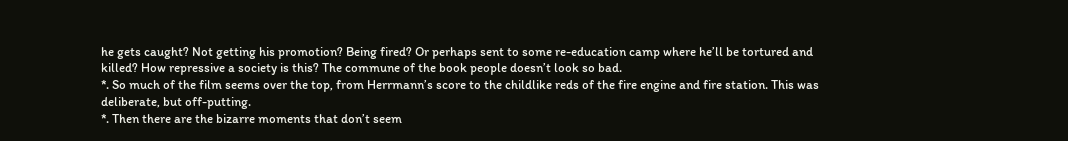he gets caught? Not getting his promotion? Being fired? Or perhaps sent to some re-education camp where he’ll be tortured and killed? How repressive a society is this? The commune of the book people doesn’t look so bad.
*. So much of the film seems over the top, from Herrmann’s score to the childlike reds of the fire engine and fire station. This was deliberate, but off-putting.
*. Then there are the bizarre moments that don’t seem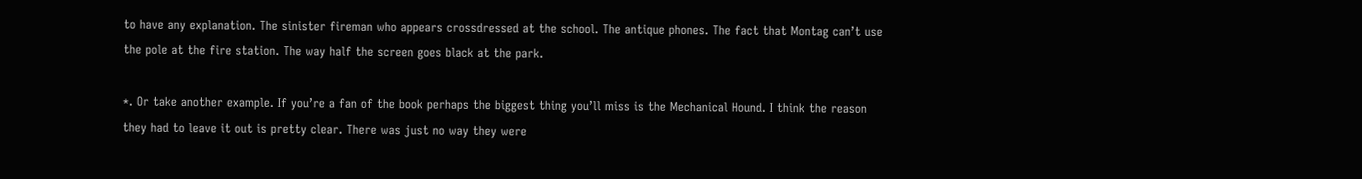to have any explanation. The sinister fireman who appears crossdressed at the school. The antique phones. The fact that Montag can’t use the pole at the fire station. The way half the screen goes black at the park.

*. Or take another example. If you’re a fan of the book perhaps the biggest thing you’ll miss is the Mechanical Hound. I think the reason they had to leave it out is pretty clear. There was just no way they were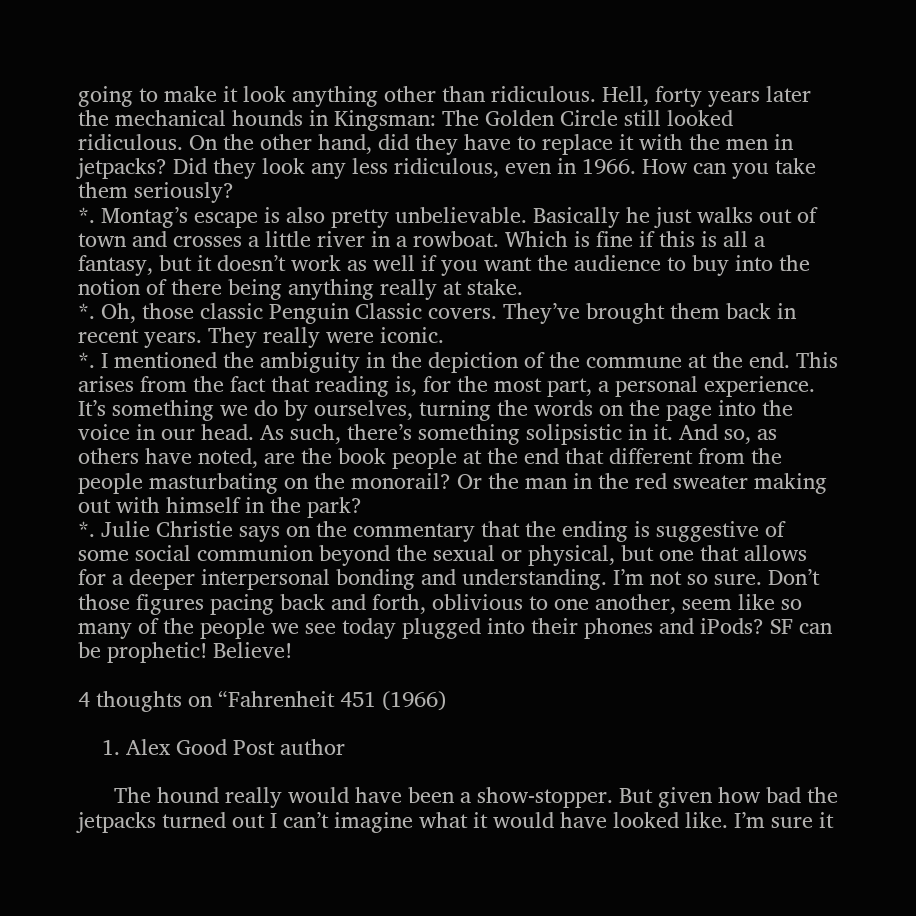going to make it look anything other than ridiculous. Hell, forty years later the mechanical hounds in Kingsman: The Golden Circle still looked ridiculous. On the other hand, did they have to replace it with the men in jetpacks? Did they look any less ridiculous, even in 1966. How can you take them seriously?
*. Montag’s escape is also pretty unbelievable. Basically he just walks out of town and crosses a little river in a rowboat. Which is fine if this is all a fantasy, but it doesn’t work as well if you want the audience to buy into the notion of there being anything really at stake.
*. Oh, those classic Penguin Classic covers. They’ve brought them back in recent years. They really were iconic.
*. I mentioned the ambiguity in the depiction of the commune at the end. This arises from the fact that reading is, for the most part, a personal experience. It’s something we do by ourselves, turning the words on the page into the voice in our head. As such, there’s something solipsistic in it. And so, as others have noted, are the book people at the end that different from the people masturbating on the monorail? Or the man in the red sweater making out with himself in the park?
*. Julie Christie says on the commentary that the ending is suggestive of some social communion beyond the sexual or physical, but one that allows for a deeper interpersonal bonding and understanding. I’m not so sure. Don’t those figures pacing back and forth, oblivious to one another, seem like so many of the people we see today plugged into their phones and iPods? SF can be prophetic! Believe!

4 thoughts on “Fahrenheit 451 (1966)

    1. Alex Good Post author

      The hound really would have been a show-stopper. But given how bad the jetpacks turned out I can’t imagine what it would have looked like. I’m sure it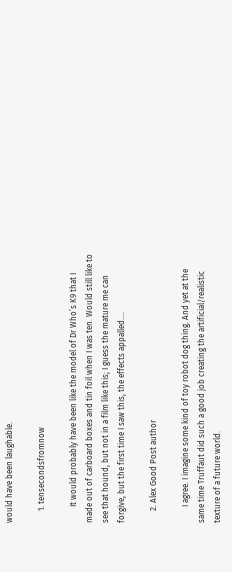would have been laughable.

      1. tensecondsfromnow

        It would probably have been like the model of Dr Who’s K9 that I made out of carboard boxes and tin foil when I was ten. Would still like to see that hound, but not in a film like this; I guess the mature me can forgive, but the first time I saw this, the effects appalled….

      2. Alex Good Post author

        I agree. I imagine some kind of toy robot dog thing. And yet at the same time Truffaut did such a good job creating the artificial/realistic texture of a future world.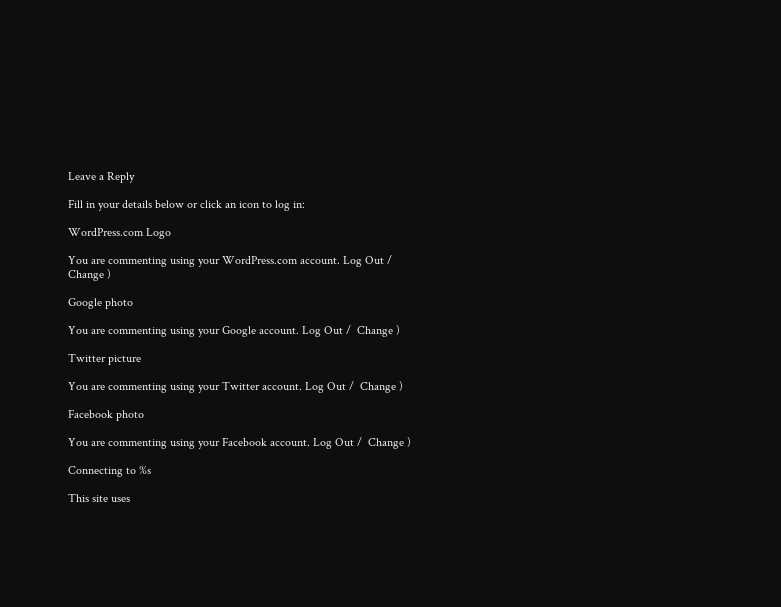Leave a Reply

Fill in your details below or click an icon to log in:

WordPress.com Logo

You are commenting using your WordPress.com account. Log Out /  Change )

Google photo

You are commenting using your Google account. Log Out /  Change )

Twitter picture

You are commenting using your Twitter account. Log Out /  Change )

Facebook photo

You are commenting using your Facebook account. Log Out /  Change )

Connecting to %s

This site uses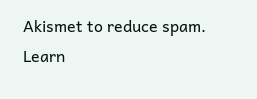Akismet to reduce spam. Learn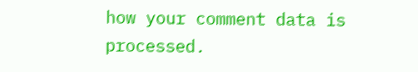how your comment data is processed.